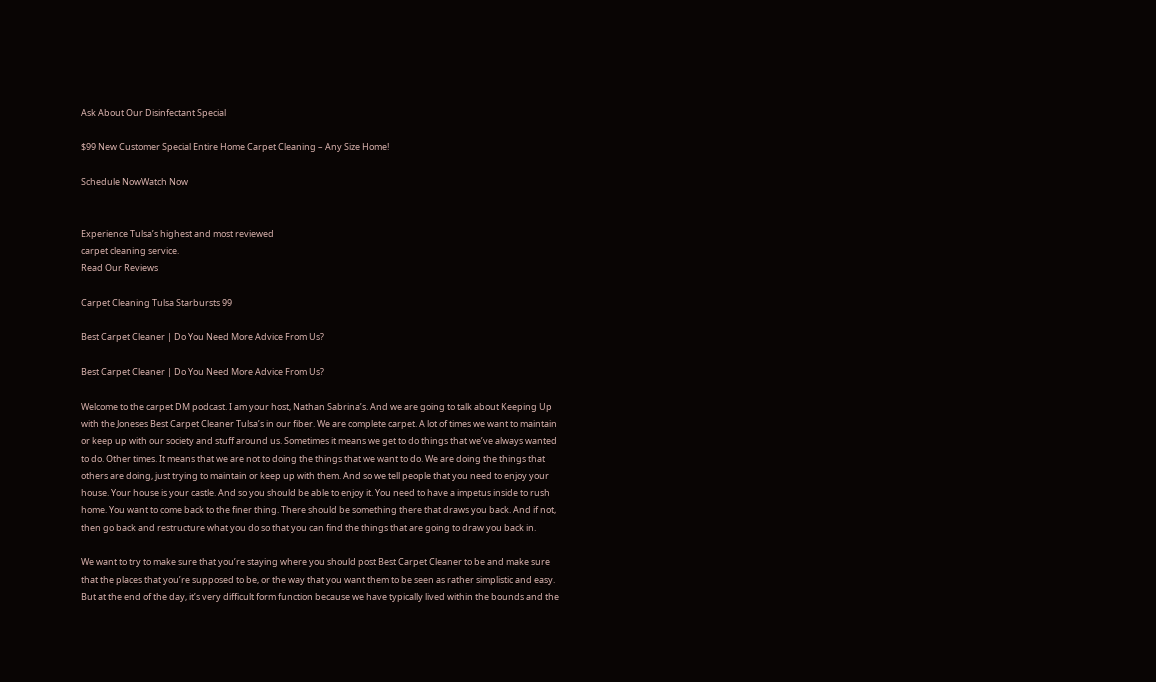Ask About Our Disinfectant Special

$99 New Customer Special Entire Home Carpet Cleaning – Any Size Home!

Schedule NowWatch Now


Experience Tulsa’s highest and most reviewed
carpet cleaning service.
Read Our Reviews

Carpet Cleaning Tulsa Starbursts 99

Best Carpet Cleaner | Do You Need More Advice From Us?

Best Carpet Cleaner | Do You Need More Advice From Us?

Welcome to the carpet DM podcast. I am your host, Nathan Sabrina’s. And we are going to talk about Keeping Up with the Joneses Best Carpet Cleaner Tulsa’s in our fiber. We are complete carpet. A lot of times we want to maintain or keep up with our society and stuff around us. Sometimes it means we get to do things that we’ve always wanted to do. Other times. It means that we are not to doing the things that we want to do. We are doing the things that others are doing, just trying to maintain or keep up with them. And so we tell people that you need to enjoy your house. Your house is your castle. And so you should be able to enjoy it. You need to have a impetus inside to rush home. You want to come back to the finer thing. There should be something there that draws you back. And if not, then go back and restructure what you do so that you can find the things that are going to draw you back in.

We want to try to make sure that you’re staying where you should post Best Carpet Cleaner to be and make sure that the places that you’re supposed to be, or the way that you want them to be seen as rather simplistic and easy. But at the end of the day, it’s very difficult form function because we have typically lived within the bounds and the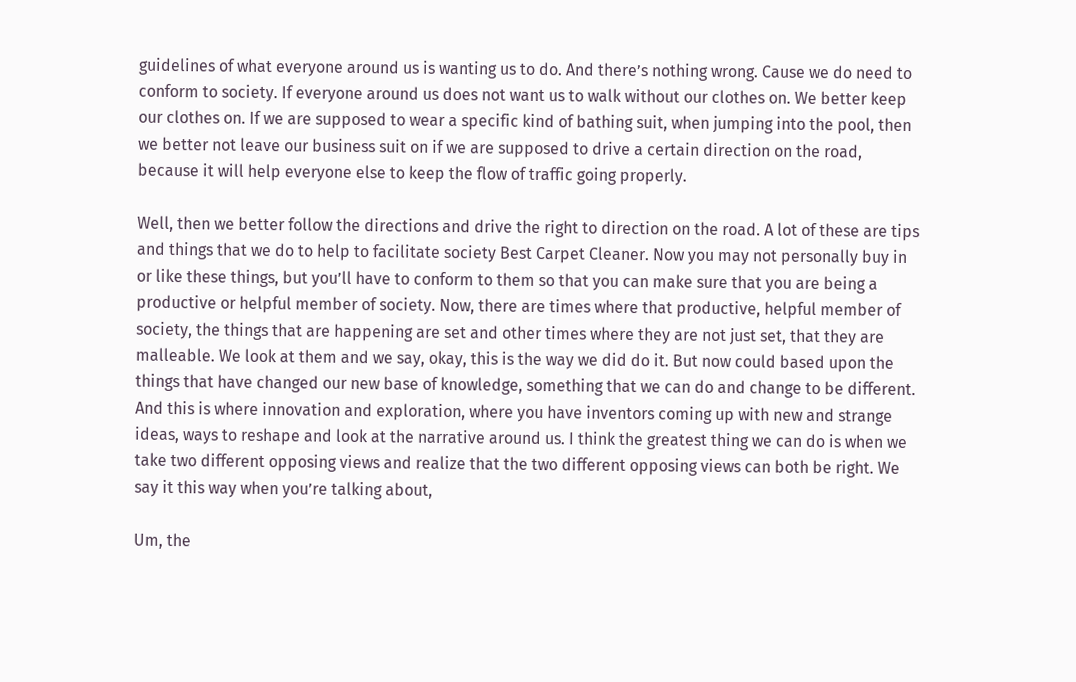guidelines of what everyone around us is wanting us to do. And there’s nothing wrong. Cause we do need to conform to society. If everyone around us does not want us to walk without our clothes on. We better keep our clothes on. If we are supposed to wear a specific kind of bathing suit, when jumping into the pool, then we better not leave our business suit on if we are supposed to drive a certain direction on the road, because it will help everyone else to keep the flow of traffic going properly.

Well, then we better follow the directions and drive the right to direction on the road. A lot of these are tips and things that we do to help to facilitate society Best Carpet Cleaner. Now you may not personally buy in or like these things, but you’ll have to conform to them so that you can make sure that you are being a productive or helpful member of society. Now, there are times where that productive, helpful member of society, the things that are happening are set and other times where they are not just set, that they are malleable. We look at them and we say, okay, this is the way we did do it. But now could based upon the things that have changed our new base of knowledge, something that we can do and change to be different. And this is where innovation and exploration, where you have inventors coming up with new and strange ideas, ways to reshape and look at the narrative around us. I think the greatest thing we can do is when we take two different opposing views and realize that the two different opposing views can both be right. We say it this way when you’re talking about,

Um, the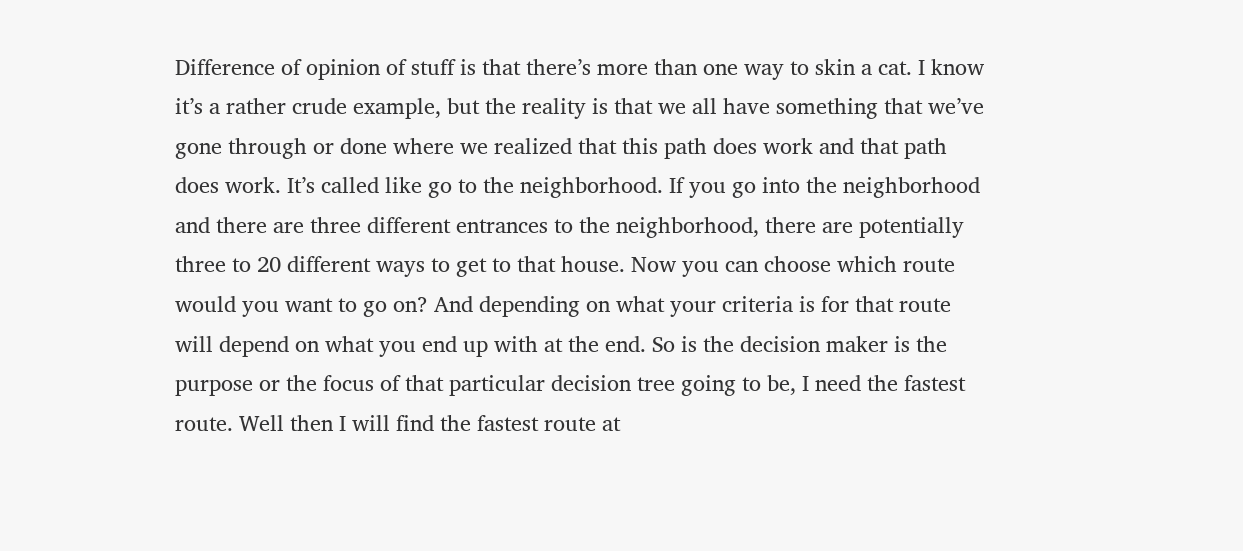Difference of opinion of stuff is that there’s more than one way to skin a cat. I know it’s a rather crude example, but the reality is that we all have something that we’ve gone through or done where we realized that this path does work and that path does work. It’s called like go to the neighborhood. If you go into the neighborhood and there are three different entrances to the neighborhood, there are potentially three to 20 different ways to get to that house. Now you can choose which route would you want to go on? And depending on what your criteria is for that route will depend on what you end up with at the end. So is the decision maker is the purpose or the focus of that particular decision tree going to be, I need the fastest route. Well then I will find the fastest route at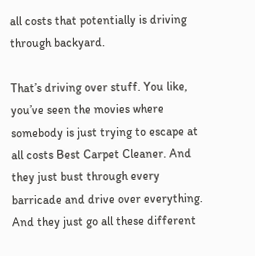all costs that potentially is driving through backyard.

That’s driving over stuff. You like, you’ve seen the movies where somebody is just trying to escape at all costs Best Carpet Cleaner. And they just bust through every barricade and drive over everything. And they just go all these different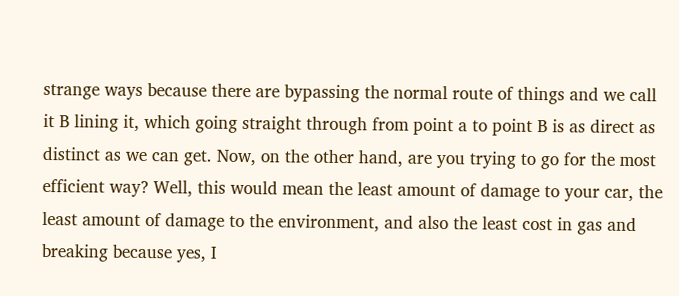strange ways because there are bypassing the normal route of things and we call it B lining it, which going straight through from point a to point B is as direct as distinct as we can get. Now, on the other hand, are you trying to go for the most efficient way? Well, this would mean the least amount of damage to your car, the least amount of damage to the environment, and also the least cost in gas and breaking because yes, I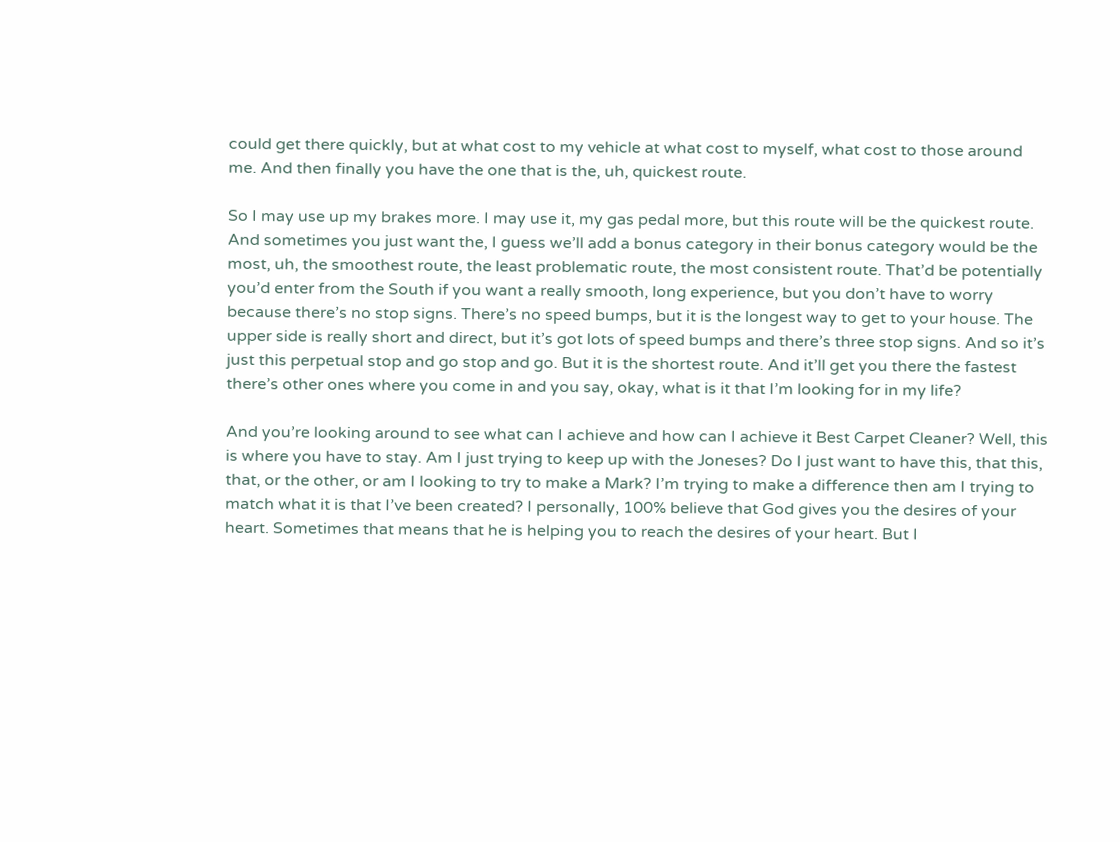could get there quickly, but at what cost to my vehicle at what cost to myself, what cost to those around me. And then finally you have the one that is the, uh, quickest route.

So I may use up my brakes more. I may use it, my gas pedal more, but this route will be the quickest route. And sometimes you just want the, I guess we’ll add a bonus category in their bonus category would be the most, uh, the smoothest route, the least problematic route, the most consistent route. That’d be potentially you’d enter from the South if you want a really smooth, long experience, but you don’t have to worry because there’s no stop signs. There’s no speed bumps, but it is the longest way to get to your house. The upper side is really short and direct, but it’s got lots of speed bumps and there’s three stop signs. And so it’s just this perpetual stop and go stop and go. But it is the shortest route. And it’ll get you there the fastest there’s other ones where you come in and you say, okay, what is it that I’m looking for in my life?

And you’re looking around to see what can I achieve and how can I achieve it Best Carpet Cleaner? Well, this is where you have to stay. Am I just trying to keep up with the Joneses? Do I just want to have this, that this, that, or the other, or am I looking to try to make a Mark? I’m trying to make a difference then am I trying to match what it is that I’ve been created? I personally, 100% believe that God gives you the desires of your heart. Sometimes that means that he is helping you to reach the desires of your heart. But I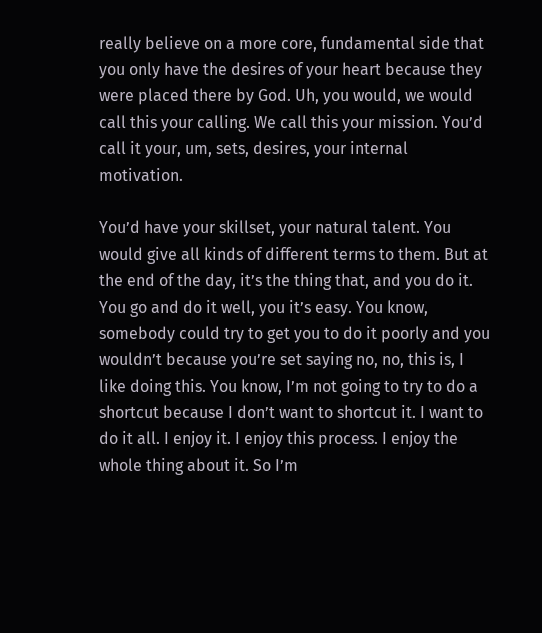really believe on a more core, fundamental side that you only have the desires of your heart because they were placed there by God. Uh, you would, we would call this your calling. We call this your mission. You’d call it your, um, sets, desires, your internal motivation.

You’d have your skillset, your natural talent. You would give all kinds of different terms to them. But at the end of the day, it’s the thing that, and you do it. You go and do it well, you it’s easy. You know, somebody could try to get you to do it poorly and you wouldn’t because you’re set saying no, no, this is, I like doing this. You know, I’m not going to try to do a shortcut because I don’t want to shortcut it. I want to do it all. I enjoy it. I enjoy this process. I enjoy the whole thing about it. So I’m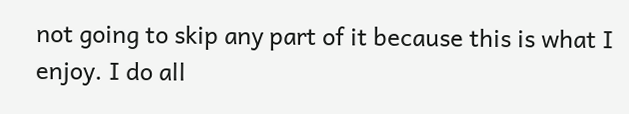not going to skip any part of it because this is what I enjoy. I do all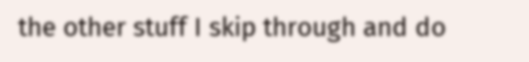the other stuff I skip through and do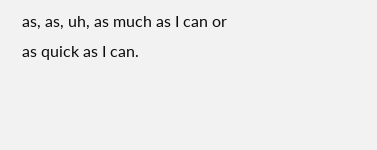as, as, uh, as much as I can or as quick as I can.